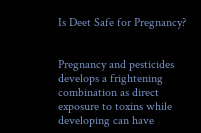Is Deet Safe for Pregnancy?


Pregnancy and pesticides develops a frightening combination as direct exposure to toxins while developing can have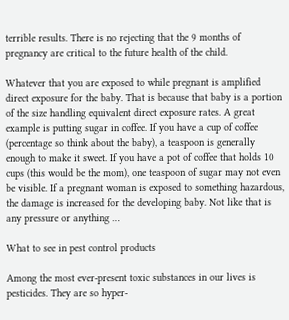terrible results. There is no rejecting that the 9 months of pregnancy are critical to the future health of the child.

Whatever that you are exposed to while pregnant is amplified direct exposure for the baby. That is because that baby is a portion of the size handling equivalent direct exposure rates. A great example is putting sugar in coffee. If you have a cup of coffee (percentage so think about the baby), a teaspoon is generally enough to make it sweet. If you have a pot of coffee that holds 10 cups (this would be the mom), one teaspoon of sugar may not even be visible. If a pregnant woman is exposed to something hazardous, the damage is increased for the developing baby. Not like that is any pressure or anything …

What to see in pest control products

Among the most ever-present toxic substances in our lives is pesticides. They are so hyper-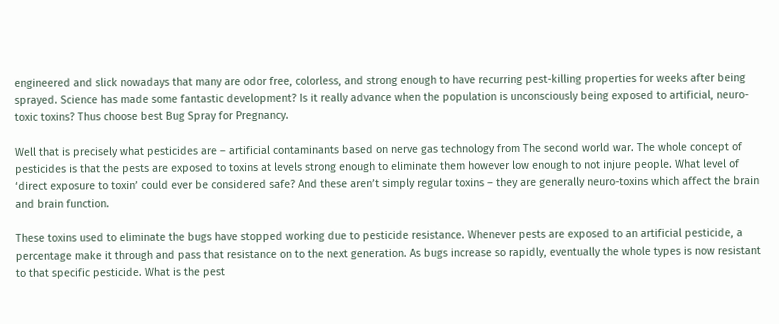engineered and slick nowadays that many are odor free, colorless, and strong enough to have recurring pest-killing properties for weeks after being sprayed. Science has made some fantastic development? Is it really advance when the population is unconsciously being exposed to artificial, neuro-toxic toxins? Thus choose best Bug Spray for Pregnancy.

Well that is precisely what pesticides are – artificial contaminants based on nerve gas technology from The second world war. The whole concept of pesticides is that the pests are exposed to toxins at levels strong enough to eliminate them however low enough to not injure people. What level of ‘direct exposure to toxin’ could ever be considered safe? And these aren’t simply regular toxins – they are generally neuro-toxins which affect the brain and brain function.

These toxins used to eliminate the bugs have stopped working due to pesticide resistance. Whenever pests are exposed to an artificial pesticide, a percentage make it through and pass that resistance on to the next generation. As bugs increase so rapidly, eventually the whole types is now resistant to that specific pesticide. What is the pest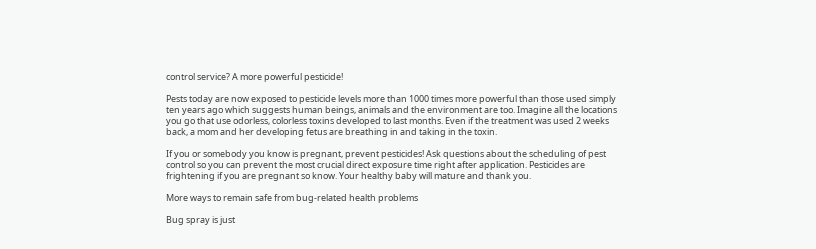control service? A more powerful pesticide!

Pests today are now exposed to pesticide levels more than 1000 times more powerful than those used simply ten years ago which suggests human beings, animals and the environment are too. Imagine all the locations you go that use odorless, colorless toxins developed to last months. Even if the treatment was used 2 weeks back, a mom and her developing fetus are breathing in and taking in the toxin.

If you or somebody you know is pregnant, prevent pesticides! Ask questions about the scheduling of pest control so you can prevent the most crucial direct exposure time right after application. Pesticides are frightening if you are pregnant so know. Your healthy baby will mature and thank you.

More ways to remain safe from bug-related health problems

Bug spray is just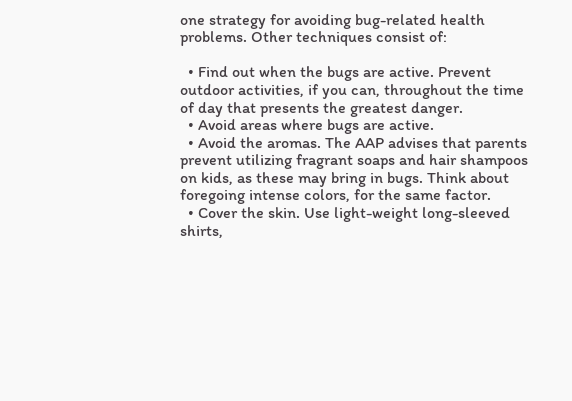one strategy for avoiding bug-related health problems. Other techniques consist of:

  • Find out when the bugs are active. Prevent outdoor activities, if you can, throughout the time of day that presents the greatest danger.
  • Avoid areas where bugs are active.
  • Avoid the aromas. The AAP advises that parents prevent utilizing fragrant soaps and hair shampoos on kids, as these may bring in bugs. Think about foregoing intense colors, for the same factor.
  • Cover the skin. Use light-weight long-sleeved shirts,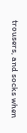trousers, and socks when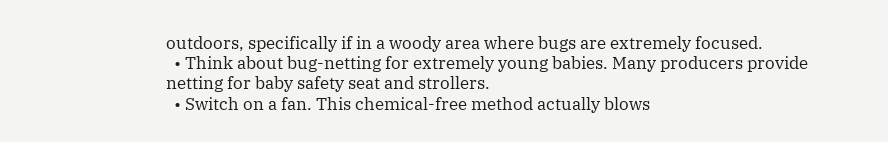outdoors, specifically if in a woody area where bugs are extremely focused.
  • Think about bug-netting for extremely young babies. Many producers provide netting for baby safety seat and strollers.
  • Switch on a fan. This chemical-free method actually blows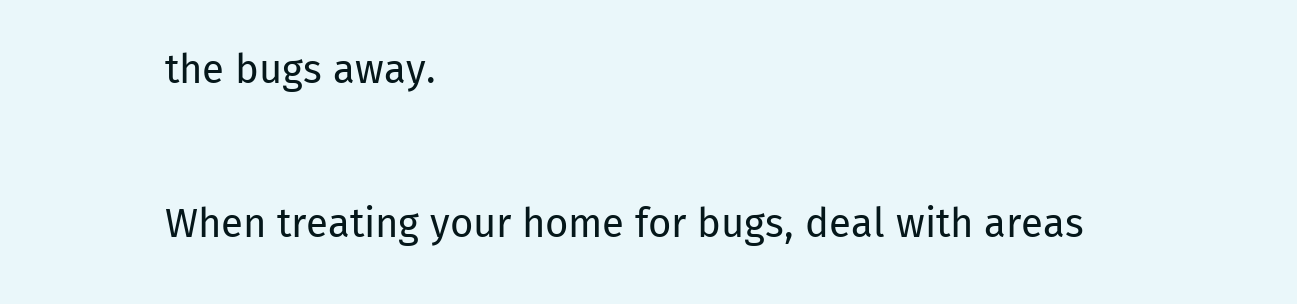the bugs away.

When treating your home for bugs, deal with areas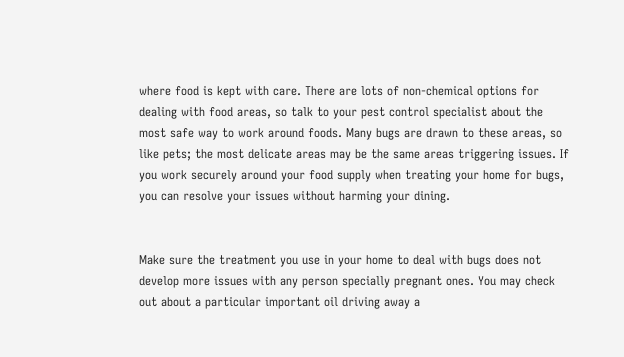where food is kept with care. There are lots of non-chemical options for dealing with food areas, so talk to your pest control specialist about the most safe way to work around foods. Many bugs are drawn to these areas, so like pets; the most delicate areas may be the same areas triggering issues. If you work securely around your food supply when treating your home for bugs, you can resolve your issues without harming your dining.


Make sure the treatment you use in your home to deal with bugs does not develop more issues with any person specially pregnant ones. You may check out about a particular important oil driving away a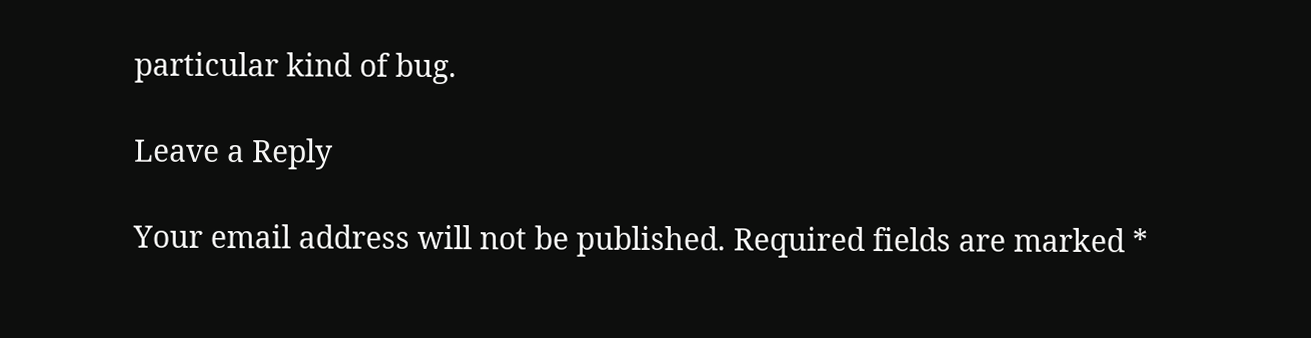particular kind of bug.

Leave a Reply

Your email address will not be published. Required fields are marked *